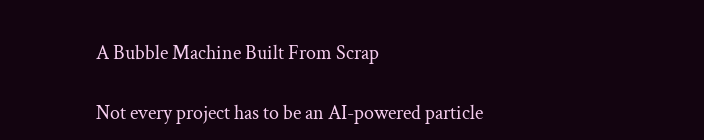A Bubble Machine Built From Scrap

Not every project has to be an AI-powered particle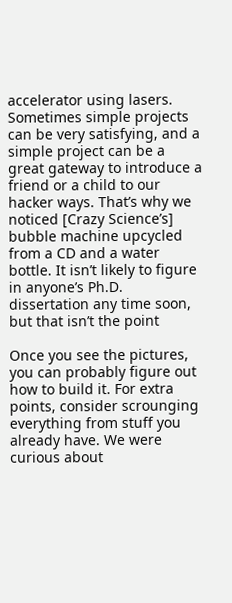accelerator using lasers. Sometimes simple projects can be very satisfying, and a simple project can be a great gateway to introduce a friend or a child to our hacker ways. That’s why we noticed [Crazy Science’s] bubble machine upcycled from a CD and a water bottle. It isn’t likely to figure in anyone’s Ph.D. dissertation any time soon, but that isn’t the point

Once you see the pictures, you can probably figure out how to build it. For extra points, consider scrounging everything from stuff you already have. We were curious about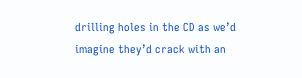drilling holes in the CD as we’d imagine they’d crack with an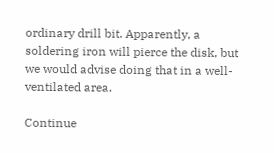ordinary drill bit. Apparently, a soldering iron will pierce the disk, but we would advise doing that in a well-ventilated area.

Continue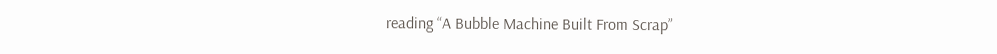reading “A Bubble Machine Built From Scrap”